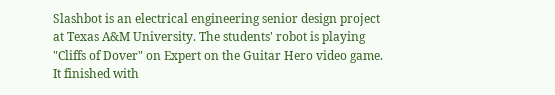Slashbot is an electrical engineering senior design project at Texas A&M University. The students' robot is playing "Cliffs of Dover" on Expert on the Guitar Hero video game. It finished with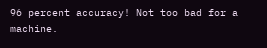96 percent accuracy! Not too bad for a machine.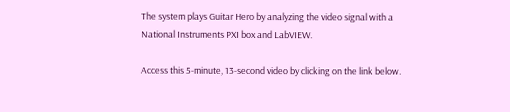The system plays Guitar Hero by analyzing the video signal with a National Instruments PXI box and LabVIEW.

Access this 5-minute, 13-second video by clicking on the link below.